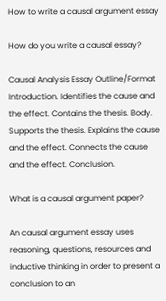How to write a causal argument essay

How do you write a causal essay?

Causal Analysis Essay Outline/Format Introduction. Identifies the cause and the effect. Contains the thesis. Body. Supports the thesis. Explains the cause and the effect. Connects the cause and the effect. Conclusion.

What is a causal argument paper?

An causal argument essay uses reasoning, questions, resources and inductive thinking in order to present a conclusion to an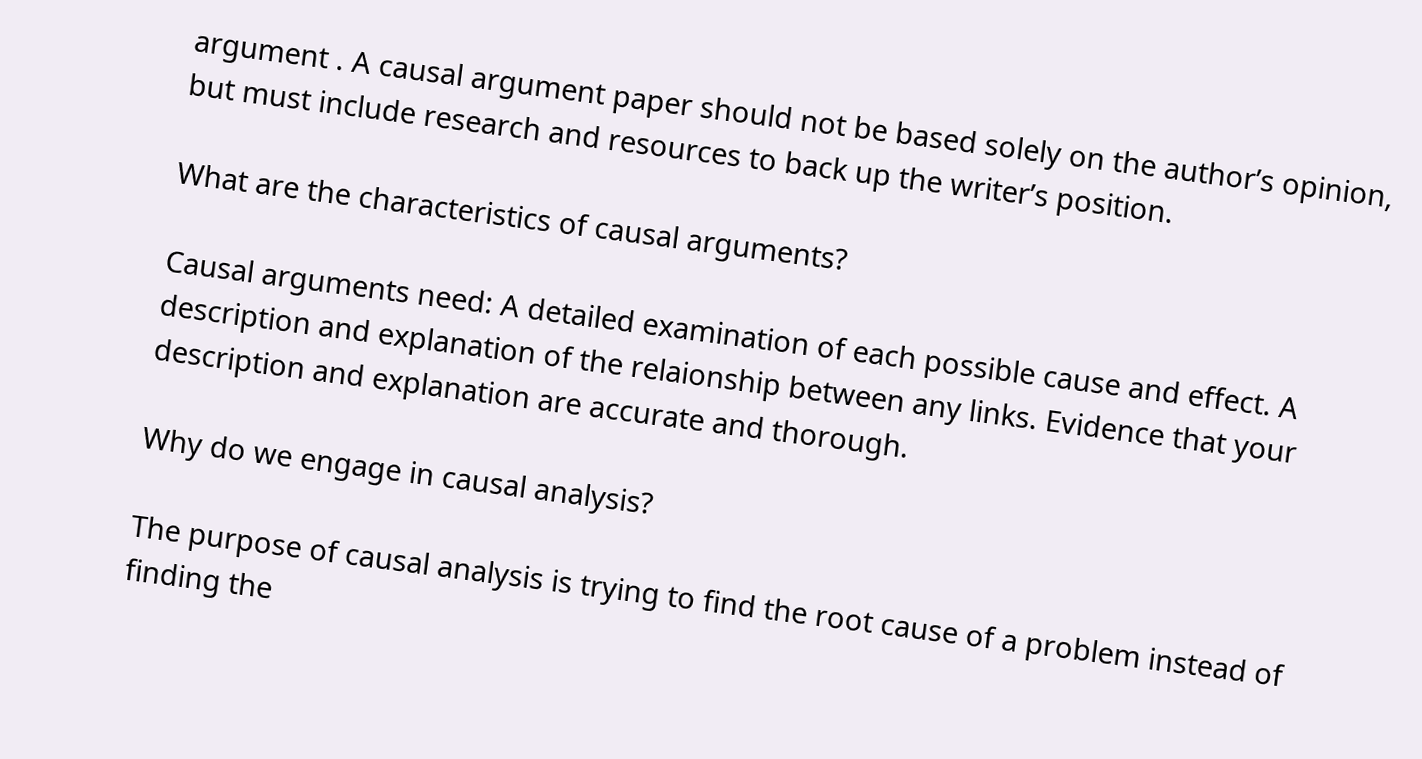argument . A causal argument paper should not be based solely on the author’s opinion, but must include research and resources to back up the writer’s position.

What are the characteristics of causal arguments?

Causal arguments need: A detailed examination of each possible cause and effect. A description and explanation of the relaionship between any links. Evidence that your description and explanation are accurate and thorough.

Why do we engage in causal analysis?

The purpose of causal analysis is trying to find the root cause of a problem instead of finding the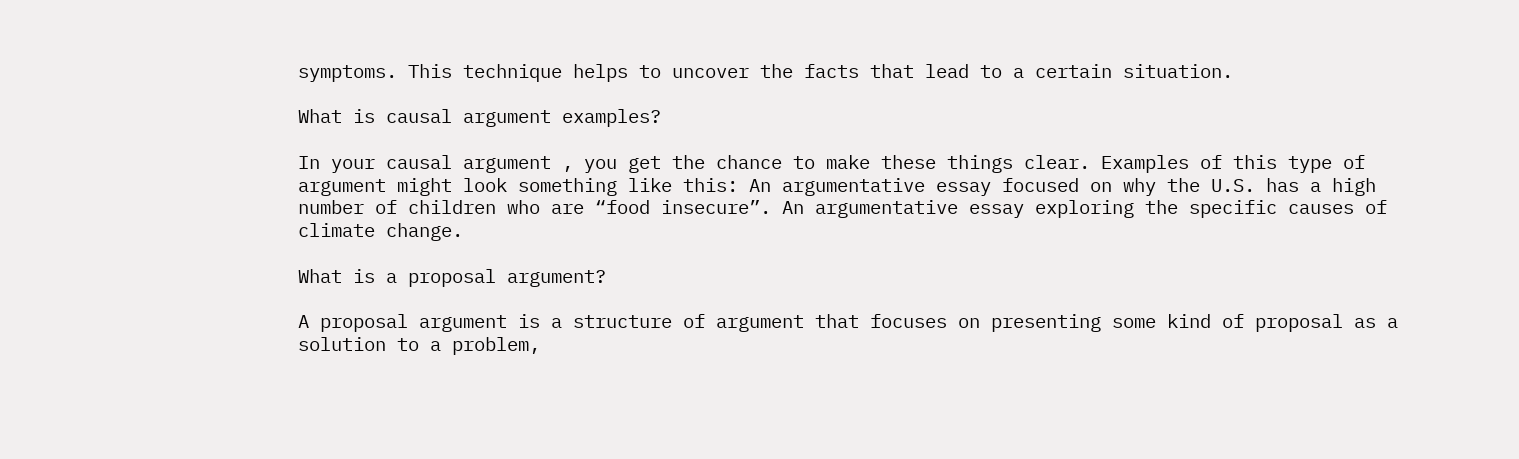symptoms. This technique helps to uncover the facts that lead to a certain situation.

What is causal argument examples?

In your causal argument , you get the chance to make these things clear. Examples of this type of argument might look something like this: An argumentative essay focused on why the U.S. has a high number of children who are “food insecure”. An argumentative essay exploring the specific causes of climate change.

What is a proposal argument?

A proposal argument is a structure of argument that focuses on presenting some kind of proposal as a solution to a problem,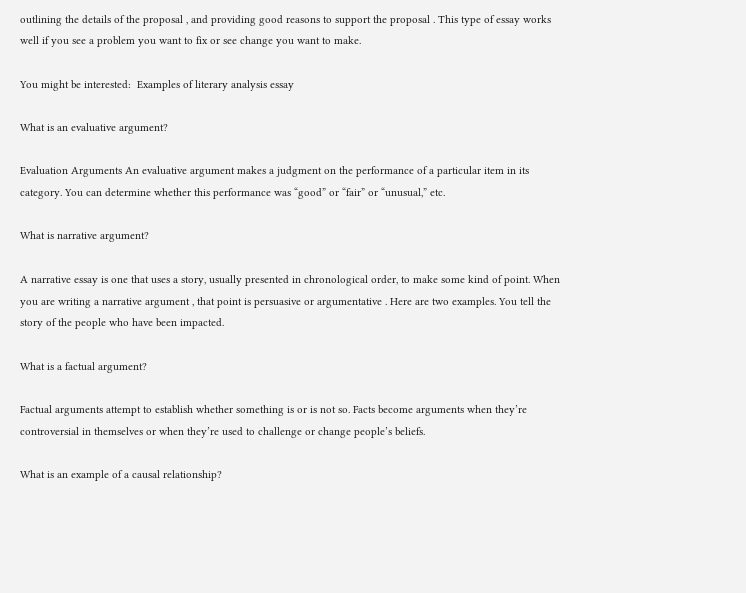outlining the details of the proposal , and providing good reasons to support the proposal . This type of essay works well if you see a problem you want to fix or see change you want to make.

You might be interested:  Examples of literary analysis essay

What is an evaluative argument?

Evaluation Arguments An evaluative argument makes a judgment on the performance of a particular item in its category. You can determine whether this performance was “good” or “fair” or “unusual,” etc.

What is narrative argument?

A narrative essay is one that uses a story, usually presented in chronological order, to make some kind of point. When you are writing a narrative argument , that point is persuasive or argumentative . Here are two examples. You tell the story of the people who have been impacted.

What is a factual argument?

Factual arguments attempt to establish whether something is or is not so. Facts become arguments when they’re controversial in themselves or when they’re used to challenge or change people’s beliefs.

What is an example of a causal relationship?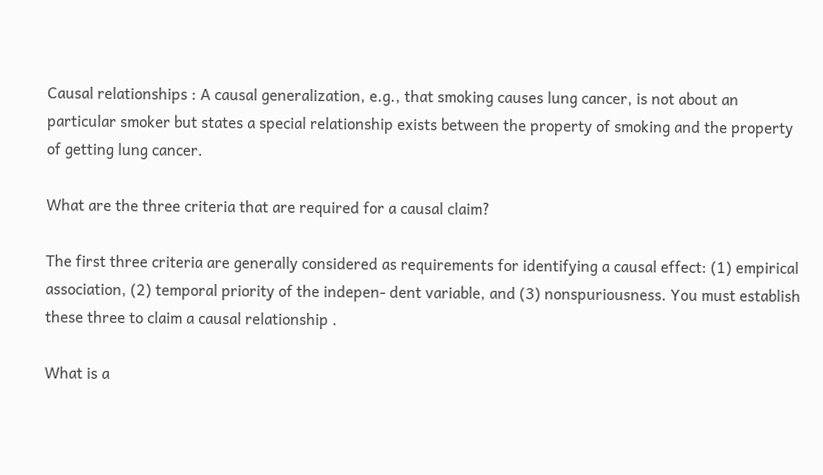Causal relationships : A causal generalization, e.g., that smoking causes lung cancer, is not about an particular smoker but states a special relationship exists between the property of smoking and the property of getting lung cancer.

What are the three criteria that are required for a causal claim?

The first three criteria are generally considered as requirements for identifying a causal effect: (1) empirical association, (2) temporal priority of the indepen- dent variable, and (3) nonspuriousness. You must establish these three to claim a causal relationship .

What is a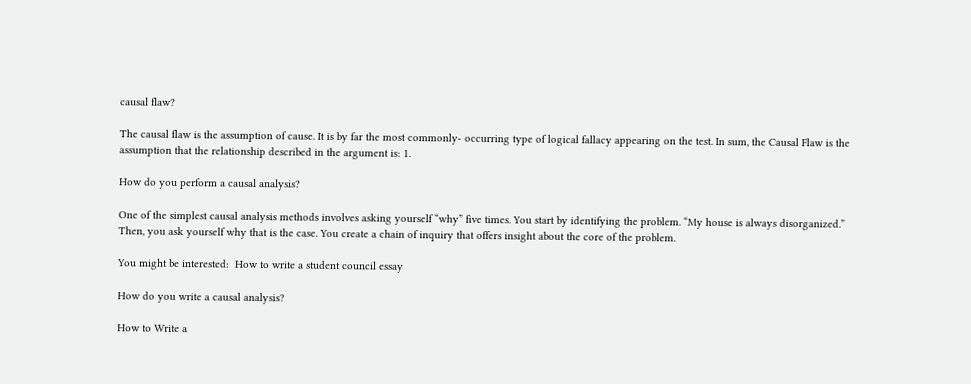causal flaw?

The causal flaw is the assumption of cause. It is by far the most commonly- occurring type of logical fallacy appearing on the test. In sum, the Causal Flaw is the assumption that the relationship described in the argument is: 1.

How do you perform a causal analysis?

One of the simplest causal analysis methods involves asking yourself “why” five times. You start by identifying the problem. “My house is always disorganized.” Then, you ask yourself why that is the case. You create a chain of inquiry that offers insight about the core of the problem.

You might be interested:  How to write a student council essay

How do you write a causal analysis?

How to Write a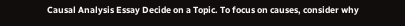Causal Analysis Essay Decide on a Topic. To focus on causes, consider why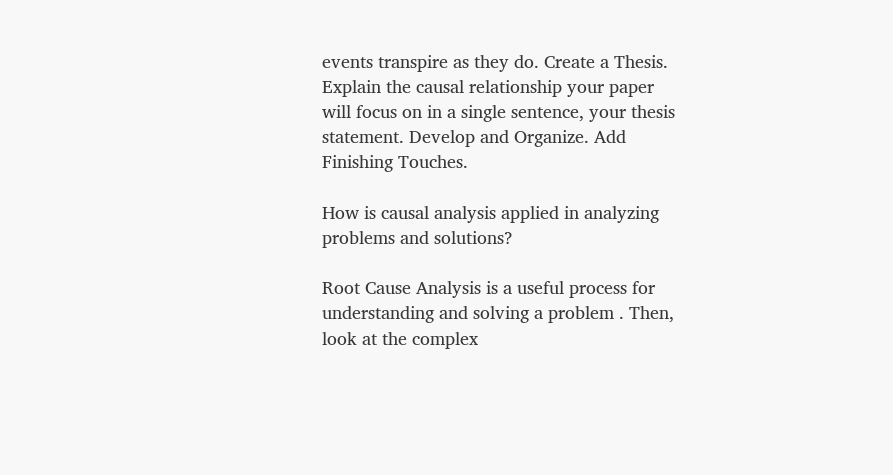events transpire as they do. Create a Thesis. Explain the causal relationship your paper will focus on in a single sentence, your thesis statement. Develop and Organize. Add Finishing Touches.

How is causal analysis applied in analyzing problems and solutions?

Root Cause Analysis is a useful process for understanding and solving a problem . Then, look at the complex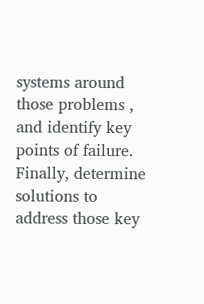systems around those problems , and identify key points of failure. Finally, determine solutions to address those key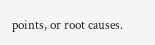points, or root causes.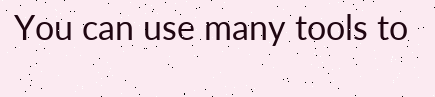You can use many tools to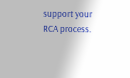support your RCA process.